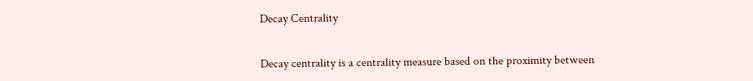Decay Centrality


Decay centrality is a centrality measure based on the proximity between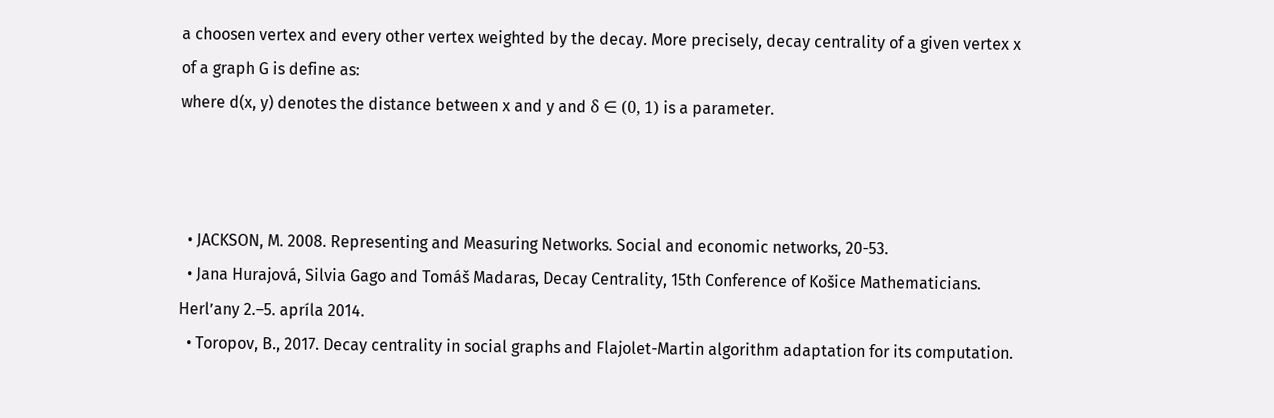a choosen vertex and every other vertex weighted by the decay. More precisely, decay centrality of a given vertex x of a graph G is define as:
where d(x, y) denotes the distance between x and y and δ ∈ (0, 1) is a parameter.



  • JACKSON, M. 2008. Representing and Measuring Networks. Social and economic networks, 20-53.
  • Jana Hurajová, Silvia Gago and Tomáš Madaras, Decay Centrality, 15th Conference of Košice Mathematicians. Herl’any 2.–5. apríla 2014.
  • Toropov, B., 2017. Decay centrality in social graphs and Flajolet-Martin algorithm adaptation for its computation.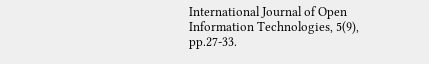International Journal of Open Information Technologies, 5(9), pp.27-33.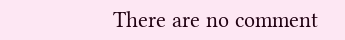There are no comment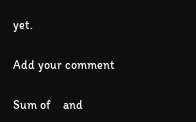yet.

Add your comment

Sum of    and